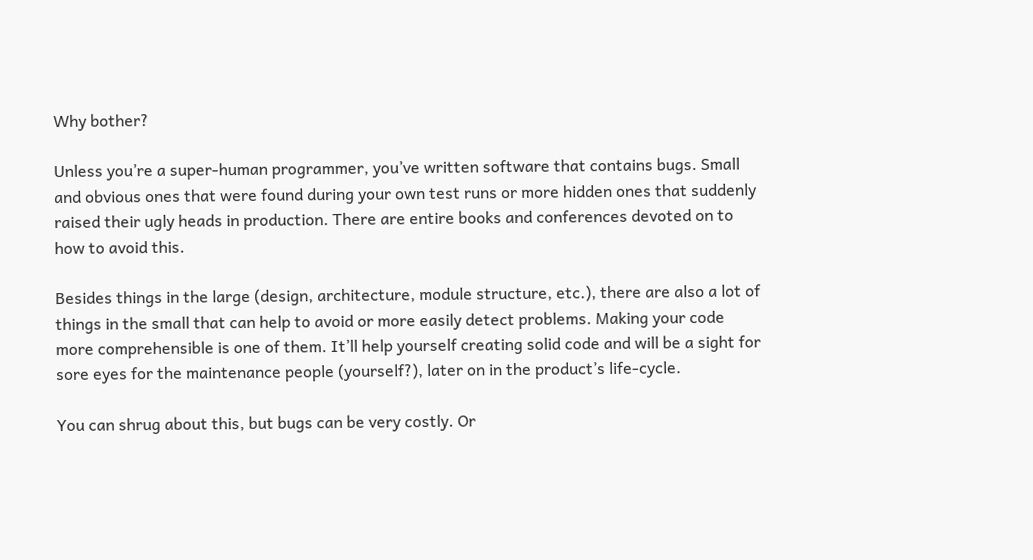Why bother?

Unless you’re a super-human programmer, you’ve written software that contains bugs. Small and obvious ones that were found during your own test runs or more hidden ones that suddenly raised their ugly heads in production. There are entire books and conferences devoted on to how to avoid this.

Besides things in the large (design, architecture, module structure, etc.), there are also a lot of things in the small that can help to avoid or more easily detect problems. Making your code more comprehensible is one of them. It’ll help yourself creating solid code and will be a sight for sore eyes for the maintenance people (yourself?), later on in the product’s life-cycle.

You can shrug about this, but bugs can be very costly. Or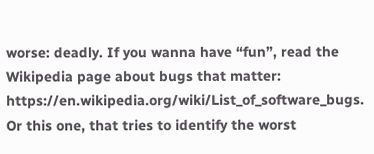worse: deadly. If you wanna have “fun”, read the Wikipedia page about bugs that matter: https://en.wikipedia.org/wiki/List_of_software_bugs. Or this one, that tries to identify the worst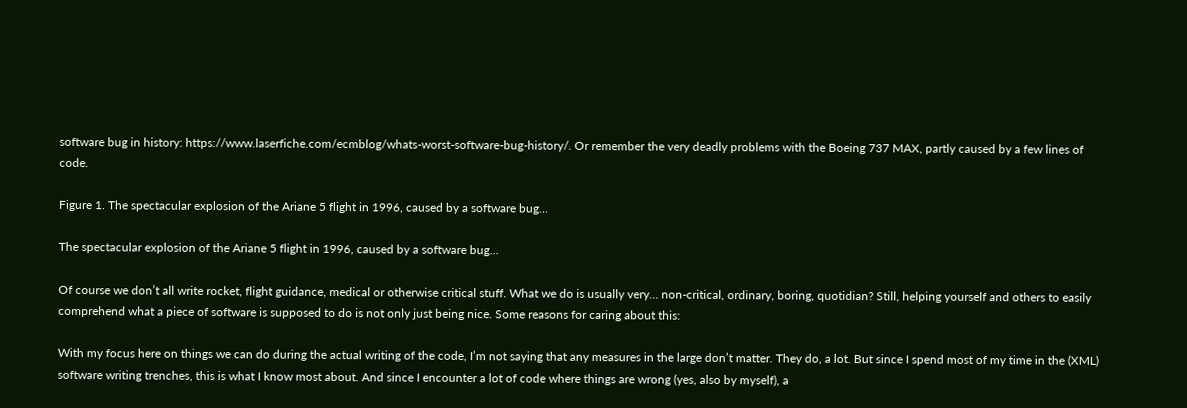software bug in history: https://www.laserfiche.com/ecmblog/whats-worst-software-bug-history/. Or remember the very deadly problems with the Boeing 737 MAX, partly caused by a few lines of code.

Figure 1. The spectacular explosion of the Ariane 5 flight in 1996, caused by a software bug…

The spectacular explosion of the Ariane 5 flight in 1996, caused by a software bug…

Of course we don’t all write rocket, flight guidance, medical or otherwise critical stuff. What we do is usually very… non-critical, ordinary, boring, quotidian? Still, helping yourself and others to easily comprehend what a piece of software is supposed to do is not only just being nice. Some reasons for caring about this:

With my focus here on things we can do during the actual writing of the code, I’m not saying that any measures in the large don’t matter. They do, a lot. But since I spend most of my time in the (XML) software writing trenches, this is what I know most about. And since I encounter a lot of code where things are wrong (yes, also by myself), a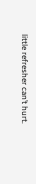little refresher can’t hurt.